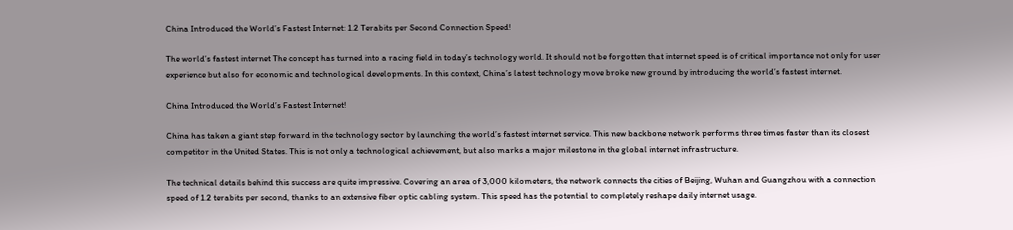China Introduced the World’s Fastest Internet: 1.2 Terabits per Second Connection Speed!

The world’s fastest internet The concept has turned into a racing field in today’s technology world. It should not be forgotten that internet speed is of critical importance not only for user experience but also for economic and technological developments. In this context, China’s latest technology move broke new ground by introducing the world’s fastest internet.

China Introduced the World’s Fastest Internet!

China has taken a giant step forward in the technology sector by launching the world’s fastest internet service. This new backbone network performs three times faster than its closest competitor in the United States. This is not only a technological achievement, but also marks a major milestone in the global internet infrastructure.

The technical details behind this success are quite impressive. Covering an area of 3,000 kilometers, the network connects the cities of Beijing, Wuhan and Guangzhou with a connection speed of 1.2 terabits per second, thanks to an extensive fiber optic cabling system. This speed has the potential to completely reshape daily internet usage.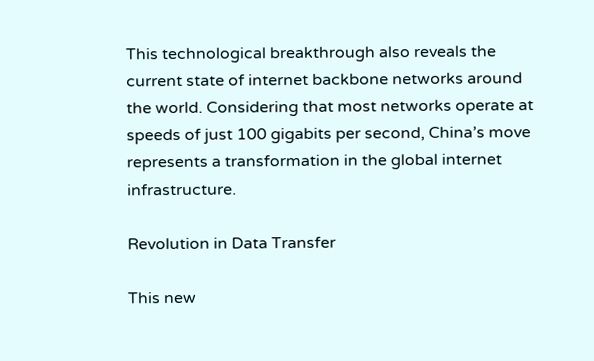This technological breakthrough also reveals the current state of internet backbone networks around the world. Considering that most networks operate at speeds of just 100 gigabits per second, China’s move represents a transformation in the global internet infrastructure.

Revolution in Data Transfer

This new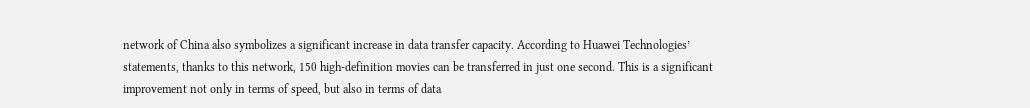network of China also symbolizes a significant increase in data transfer capacity. According to Huawei Technologies’ statements, thanks to this network, 150 high-definition movies can be transferred in just one second. This is a significant improvement not only in terms of speed, but also in terms of data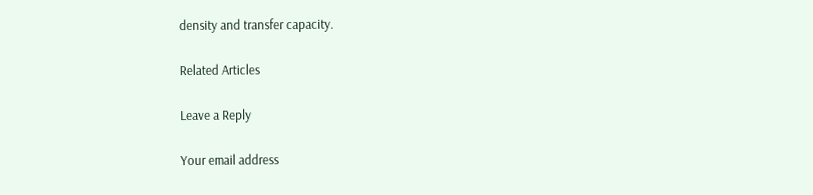density and transfer capacity.

Related Articles

Leave a Reply

Your email address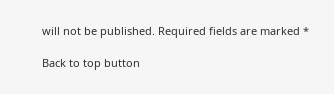will not be published. Required fields are marked *

Back to top button